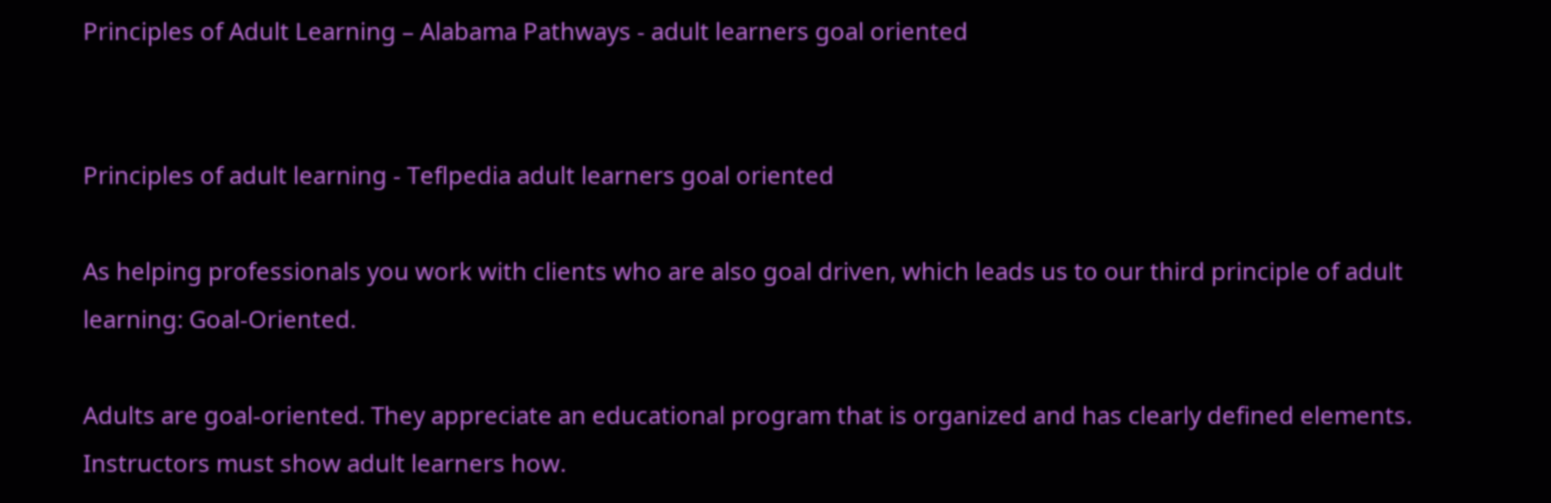Principles of Adult Learning – Alabama Pathways - adult learners goal oriented


Principles of adult learning - Teflpedia adult learners goal oriented

As helping professionals you work with clients who are also goal driven, which leads us to our third principle of adult learning: Goal-Oriented.

Adults are goal-oriented. They appreciate an educational program that is organized and has clearly defined elements. Instructors must show adult learners how.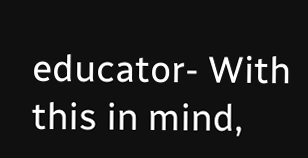educator- With this in mind,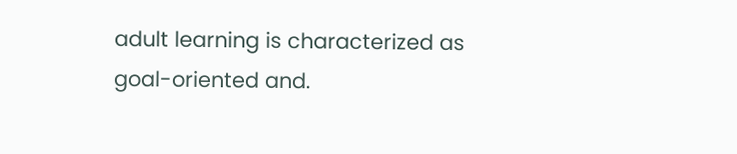adult learning is characterized as goal-oriented and.